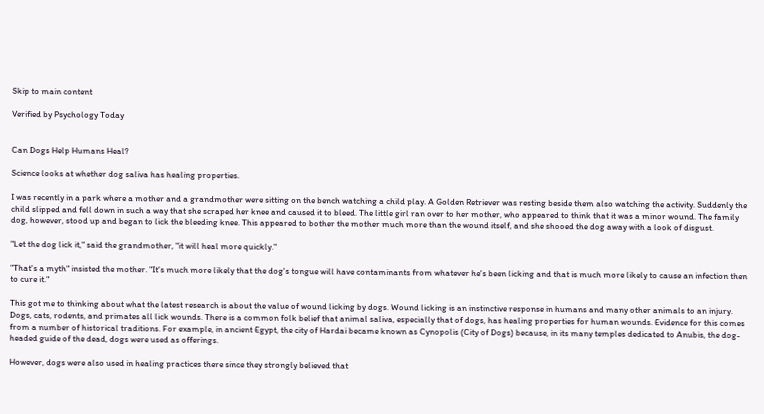Skip to main content

Verified by Psychology Today


Can Dogs Help Humans Heal?

Science looks at whether dog saliva has healing properties.

I was recently in a park where a mother and a grandmother were sitting on the bench watching a child play. A Golden Retriever was resting beside them also watching the activity. Suddenly the child slipped and fell down in such a way that she scraped her knee and caused it to bleed. The little girl ran over to her mother, who appeared to think that it was a minor wound. The family dog, however, stood up and began to lick the bleeding knee. This appeared to bother the mother much more than the wound itself, and she shooed the dog away with a look of disgust.

"Let the dog lick it," said the grandmother, "it will heal more quickly."

"That's a myth" insisted the mother. "It's much more likely that the dog's tongue will have contaminants from whatever he's been licking and that is much more likely to cause an infection then to cure it."

This got me to thinking about what the latest research is about the value of wound licking by dogs. Wound licking is an instinctive response in humans and many other animals to an injury. Dogs, cats, rodents, and primates all lick wounds. There is a common folk belief that animal saliva, especially that of dogs, has healing properties for human wounds. Evidence for this comes from a number of historical traditions. For example, in ancient Egypt, the city of Hardai became known as Cynopolis (City of Dogs) because, in its many temples dedicated to Anubis, the dog-headed guide of the dead, dogs were used as offerings.

However, dogs were also used in healing practices there since they strongly believed that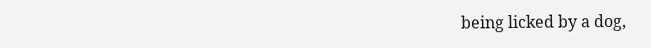being licked by a dog,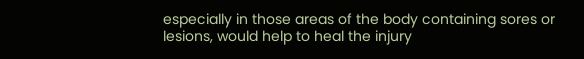especially in those areas of the body containing sores or lesions, would help to heal the injury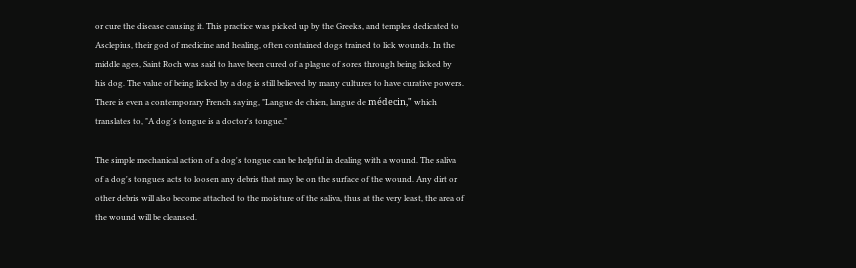or cure the disease causing it. This practice was picked up by the Greeks, and temples dedicated to Asclepius, their god of medicine and healing, often contained dogs trained to lick wounds. In the middle ages, Saint Roch was said to have been cured of a plague of sores through being licked by his dog. The value of being licked by a dog is still believed by many cultures to have curative powers. There is even a contemporary French saying, "Langue de chien, langue de médecin," which translates to, "A dog's tongue is a doctor's tongue."

The simple mechanical action of a dog's tongue can be helpful in dealing with a wound. The saliva of a dog's tongues acts to loosen any debris that may be on the surface of the wound. Any dirt or other debris will also become attached to the moisture of the saliva, thus at the very least, the area of the wound will be cleansed.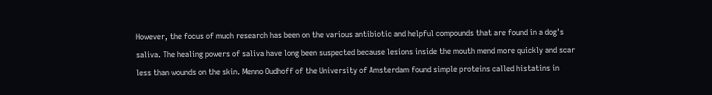However, the focus of much research has been on the various antibiotic and helpful compounds that are found in a dog's saliva. The healing powers of saliva have long been suspected because lesions inside the mouth mend more quickly and scar less than wounds on the skin. Menno Oudhoff of the University of Amsterdam found simple proteins called histatins in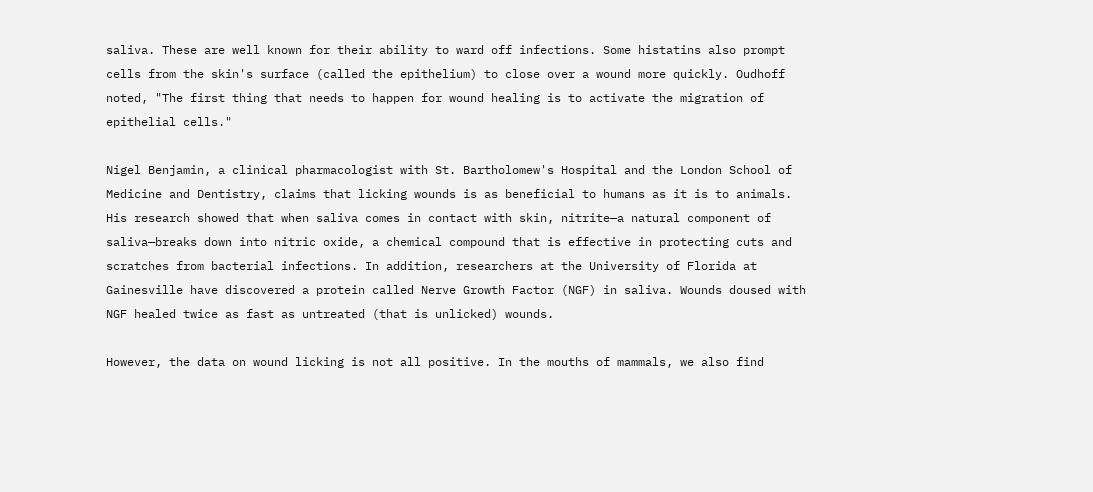saliva. These are well known for their ability to ward off infections. Some histatins also prompt cells from the skin's surface (called the epithelium) to close over a wound more quickly. Oudhoff noted, "The first thing that needs to happen for wound healing is to activate the migration of epithelial cells."

Nigel Benjamin, a clinical pharmacologist with St. Bartholomew's Hospital and the London School of Medicine and Dentistry, claims that licking wounds is as beneficial to humans as it is to animals. His research showed that when saliva comes in contact with skin, nitrite—a natural component of saliva—breaks down into nitric oxide, a chemical compound that is effective in protecting cuts and scratches from bacterial infections. In addition, researchers at the University of Florida at Gainesville have discovered a protein called Nerve Growth Factor (NGF) in saliva. Wounds doused with NGF healed twice as fast as untreated (that is unlicked) wounds.

However, the data on wound licking is not all positive. In the mouths of mammals, we also find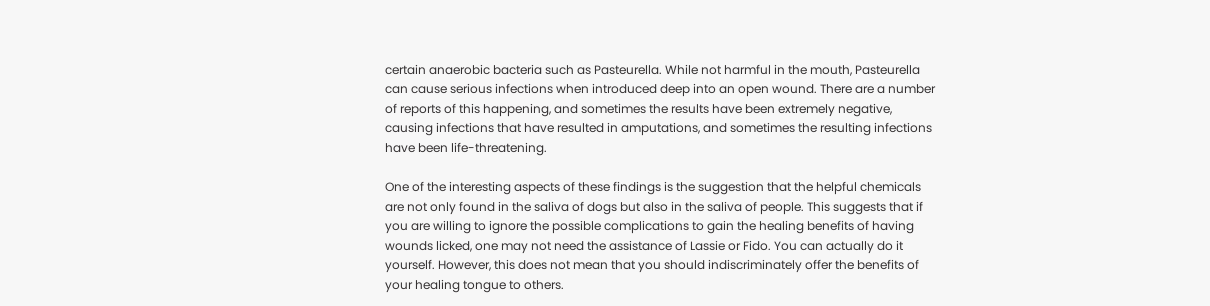certain anaerobic bacteria such as Pasteurella. While not harmful in the mouth, Pasteurella can cause serious infections when introduced deep into an open wound. There are a number of reports of this happening, and sometimes the results have been extremely negative, causing infections that have resulted in amputations, and sometimes the resulting infections have been life-threatening.

One of the interesting aspects of these findings is the suggestion that the helpful chemicals are not only found in the saliva of dogs but also in the saliva of people. This suggests that if you are willing to ignore the possible complications to gain the healing benefits of having wounds licked, one may not need the assistance of Lassie or Fido. You can actually do it yourself. However, this does not mean that you should indiscriminately offer the benefits of your healing tongue to others.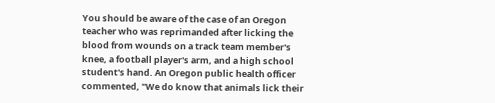You should be aware of the case of an Oregon teacher who was reprimanded after licking the blood from wounds on a track team member's knee, a football player's arm, and a high school student's hand. An Oregon public health officer commented, "We do know that animals lick their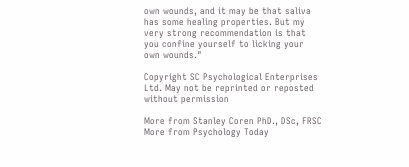own wounds, and it may be that saliva has some healing properties. But my very strong recommendation is that you confine yourself to licking your own wounds."

Copyright SC Psychological Enterprises Ltd. May not be reprinted or reposted without permission

More from Stanley Coren PhD., DSc, FRSC
More from Psychology Today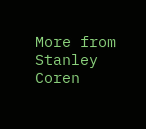More from Stanley Coren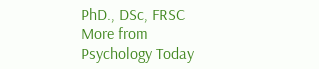PhD., DSc, FRSC
More from Psychology Today